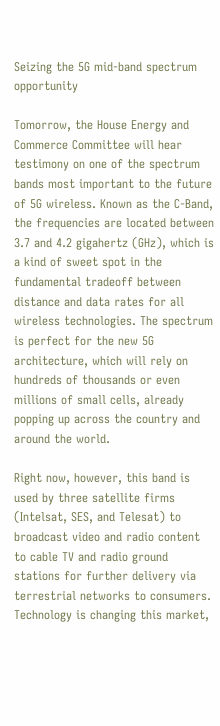Seizing the 5G mid-band spectrum opportunity

Tomorrow, the House Energy and Commerce Committee will hear testimony on one of the spectrum bands most important to the future of 5G wireless. Known as the C-Band, the frequencies are located between 3.7 and 4.2 gigahertz (GHz), which is a kind of sweet spot in the fundamental tradeoff between distance and data rates for all wireless technologies. The spectrum is perfect for the new 5G architecture, which will rely on hundreds of thousands or even millions of small cells, already popping up across the country and around the world.

Right now, however, this band is used by three satellite firms (Intelsat, SES, and Telesat) to broadcast video and radio content to cable TV and radio ground stations for further delivery via terrestrial networks to consumers. Technology is changing this market,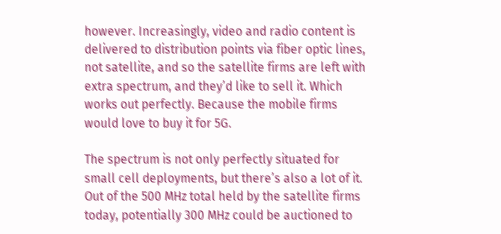however. Increasingly, video and radio content is delivered to distribution points via fiber optic lines, not satellite, and so the satellite firms are left with extra spectrum, and they’d like to sell it. Which works out perfectly. Because the mobile firms would love to buy it for 5G.

The spectrum is not only perfectly situated for small cell deployments, but there’s also a lot of it. Out of the 500 MHz total held by the satellite firms today, potentially 300 MHz could be auctioned to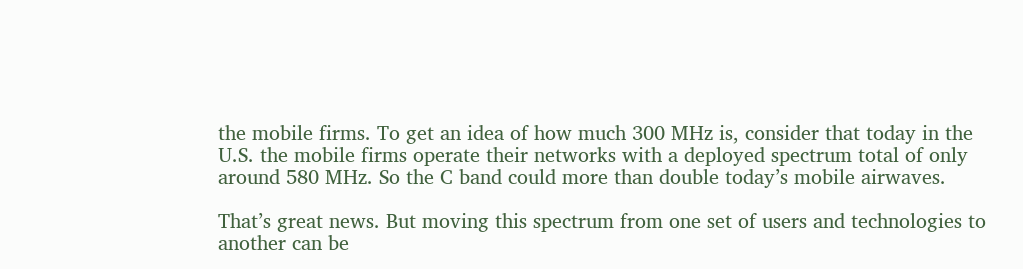the mobile firms. To get an idea of how much 300 MHz is, consider that today in the U.S. the mobile firms operate their networks with a deployed spectrum total of only around 580 MHz. So the C band could more than double today’s mobile airwaves.

That’s great news. But moving this spectrum from one set of users and technologies to another can be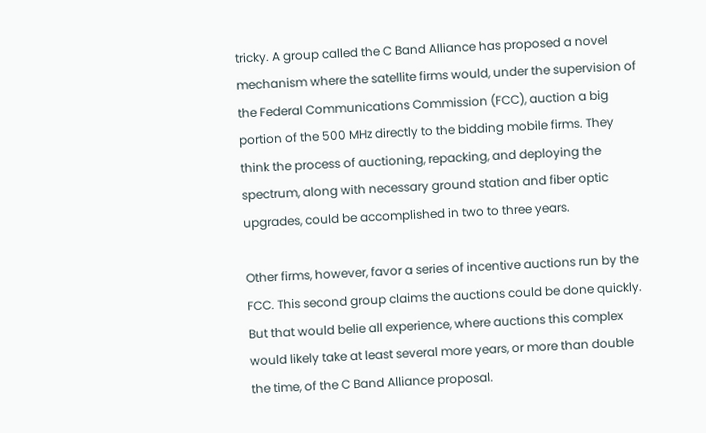tricky. A group called the C Band Alliance has proposed a novel mechanism where the satellite firms would, under the supervision of the Federal Communications Commission (FCC), auction a big portion of the 500 MHz directly to the bidding mobile firms. They think the process of auctioning, repacking, and deploying the spectrum, along with necessary ground station and fiber optic upgrades, could be accomplished in two to three years.

Other firms, however, favor a series of incentive auctions run by the FCC. This second group claims the auctions could be done quickly. But that would belie all experience, where auctions this complex would likely take at least several more years, or more than double the time, of the C Band Alliance proposal.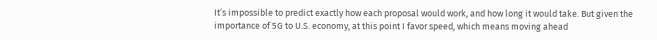It’s impossible to predict exactly how each proposal would work, and how long it would take. But given the importance of 5G to U.S. economy, at this point I favor speed, which means moving ahead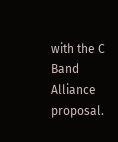with the C Band Alliance proposal.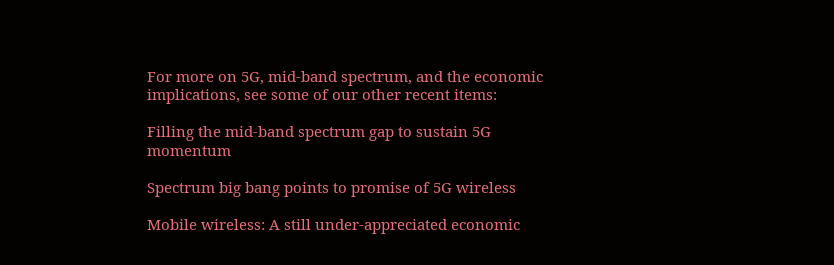For more on 5G, mid-band spectrum, and the economic implications, see some of our other recent items:

Filling the mid-band spectrum gap to sustain 5G momentum

Spectrum big bang points to promise of 5G wireless

Mobile wireless: A still under-appreciated economic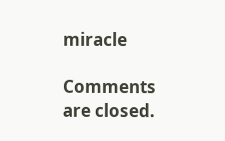miracle

Comments are closed.